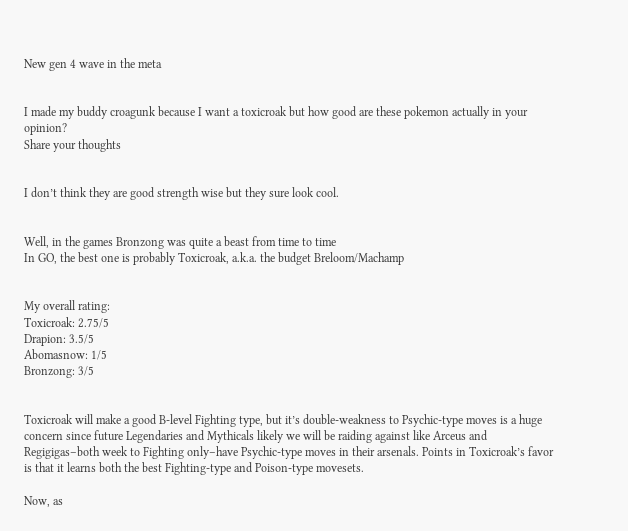New gen 4 wave in the meta


I made my buddy croagunk because I want a toxicroak but how good are these pokemon actually in your opinion?
Share your thoughts


I don’t think they are good strength wise but they sure look cool.


Well, in the games Bronzong was quite a beast from time to time
In GO, the best one is probably Toxicroak, a.k.a. the budget Breloom/Machamp


My overall rating:
Toxicroak: 2.75/5
Drapion: 3.5/5
Abomasnow: 1/5
Bronzong: 3/5


Toxicroak will make a good B-level Fighting type, but it’s double-weakness to Psychic-type moves is a huge concern since future Legendaries and Mythicals likely we will be raiding against like Arceus and Regigigas–both week to Fighting only–have Psychic-type moves in their arsenals. Points in Toxicroak’s favor is that it learns both the best Fighting-type and Poison-type movesets.

Now, as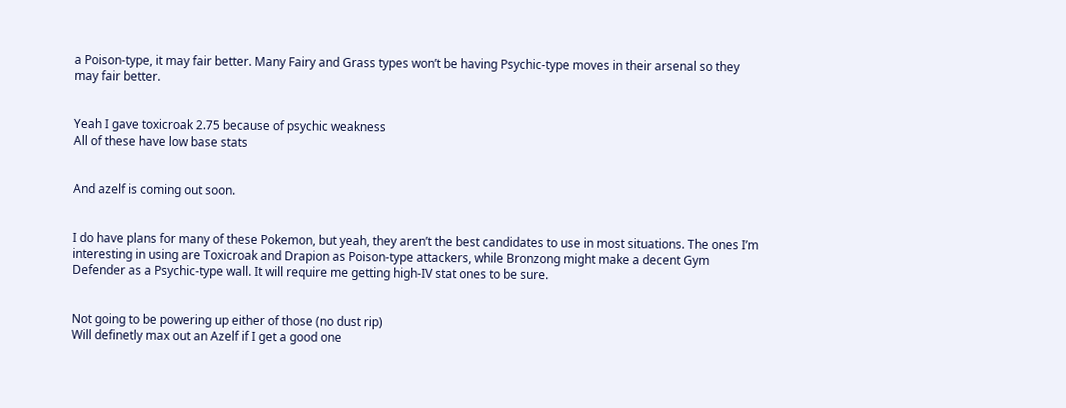a Poison-type, it may fair better. Many Fairy and Grass types won’t be having Psychic-type moves in their arsenal so they may fair better.


Yeah I gave toxicroak 2.75 because of psychic weakness
All of these have low base stats


And azelf is coming out soon.


I do have plans for many of these Pokemon, but yeah, they aren’t the best candidates to use in most situations. The ones I’m interesting in using are Toxicroak and Drapion as Poison-type attackers, while Bronzong might make a decent Gym Defender as a Psychic-type wall. It will require me getting high-IV stat ones to be sure.


Not going to be powering up either of those (no dust rip)
Will definetly max out an Azelf if I get a good one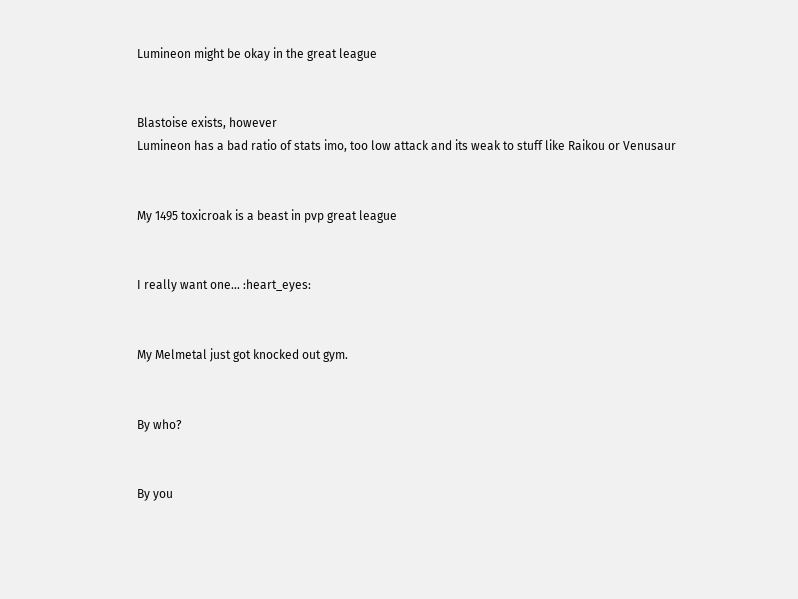Lumineon might be okay in the great league


Blastoise exists, however
Lumineon has a bad ratio of stats imo, too low attack and its weak to stuff like Raikou or Venusaur


My 1495 toxicroak is a beast in pvp great league


I really want one… :heart_eyes:


My Melmetal just got knocked out gym.


By who?


By you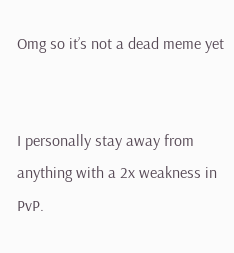Omg so it’s not a dead meme yet


I personally stay away from anything with a 2x weakness in PvP.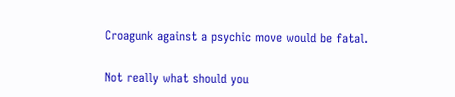Croagunk against a psychic move would be fatal.


Not really what should you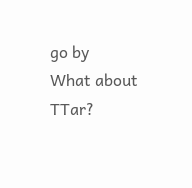go by
What about TTar?